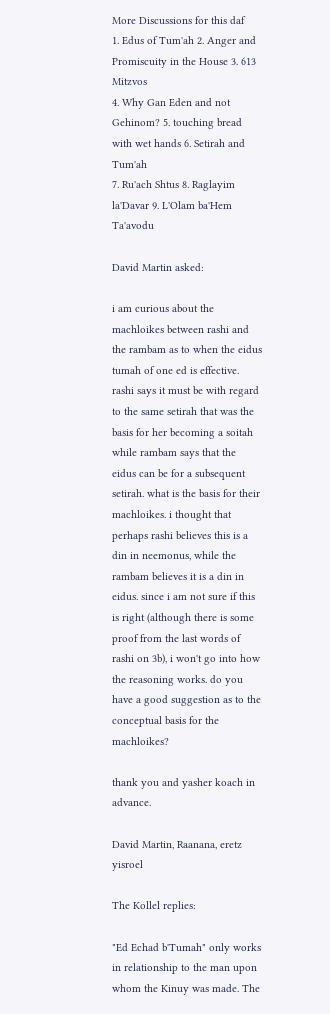More Discussions for this daf
1. Edus of Tum'ah 2. Anger and Promiscuity in the House 3. 613 Mitzvos
4. Why Gan Eden and not Gehinom? 5. touching bread with wet hands 6. Setirah and Tum'ah
7. Ru'ach Shtus 8. Raglayim la'Davar 9. L'Olam ba'Hem Ta'avodu

David Martin asked:

i am curious about the machloikes between rashi and the rambam as to when the eidus tumah of one ed is effective. rashi says it must be with regard to the same setirah that was the basis for her becoming a soitah while rambam says that the eidus can be for a subsequent setirah. what is the basis for their machloikes. i thought that perhaps rashi believes this is a din in neemonus, while the rambam believes it is a din in eidus. since i am not sure if this is right (although there is some proof from the last words of rashi on 3b), i won't go into how the reasoning works. do you have a good suggestion as to the conceptual basis for the machloikes?

thank you and yasher koach in advance.

David Martin, Raanana, eretz yisroel

The Kollel replies:

"Ed Echad b'Tumah" only works in relationship to the man upon whom the Kinuy was made. The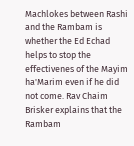Machlokes between Rashi and the Rambam is whether the Ed Echad helps to stop the effectivenes of the Mayim ha'Marim even if he did not come. Rav Chaim Brisker explains that the Rambam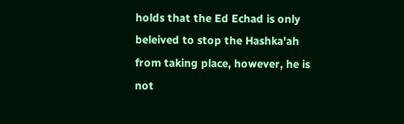holds that the Ed Echad is only beleived to stop the Hashka'ah from taking place, however, he is not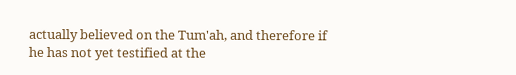actually believed on the Tum'ah, and therefore if he has not yet testified at the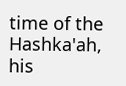time of the Hashka'ah, his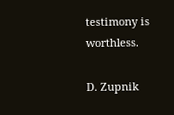testimony is worthless.

D. Zupnik